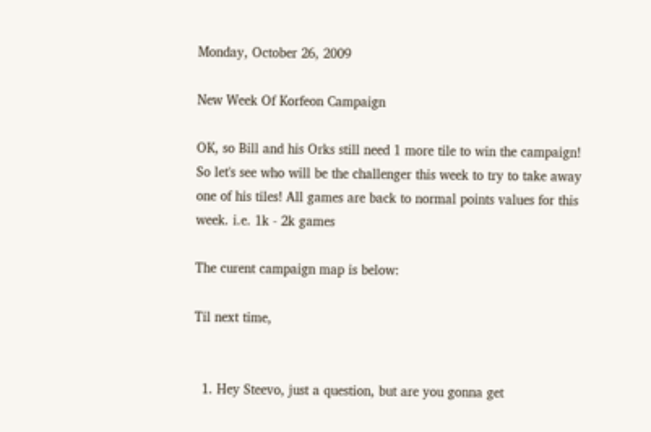Monday, October 26, 2009

New Week Of Korfeon Campaign

OK, so Bill and his Orks still need 1 more tile to win the campaign! So let's see who will be the challenger this week to try to take away one of his tiles! All games are back to normal points values for this week. i.e. 1k - 2k games

The curent campaign map is below:

Til next time,


  1. Hey Steevo, just a question, but are you gonna get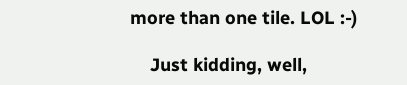more than one tile. LOL :-)

    Just kidding, well,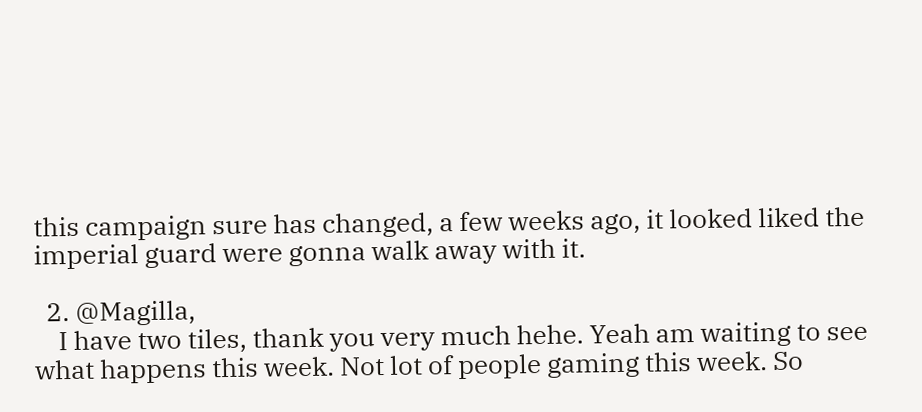this campaign sure has changed, a few weeks ago, it looked liked the imperial guard were gonna walk away with it.

  2. @Magilla,
    I have two tiles, thank you very much hehe. Yeah am waiting to see what happens this week. Not lot of people gaming this week. So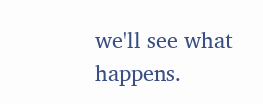we'll see what happens.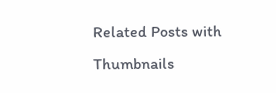Related Posts with Thumbnails